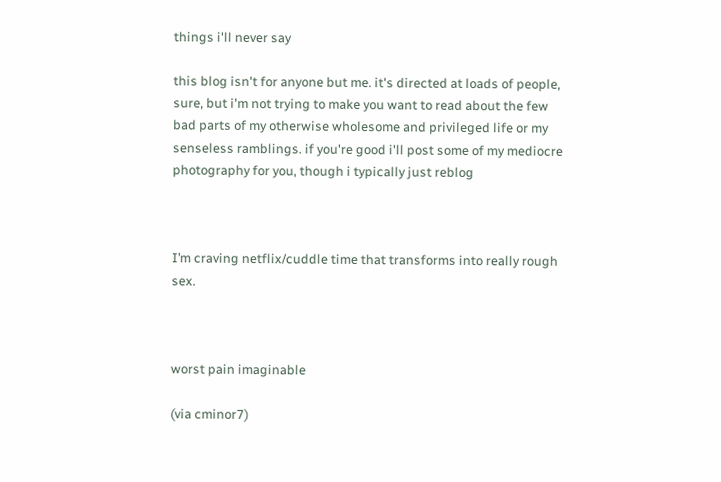things i'll never say

this blog isn't for anyone but me. it's directed at loads of people, sure, but i'm not trying to make you want to read about the few bad parts of my otherwise wholesome and privileged life or my senseless ramblings. if you're good i'll post some of my mediocre photography for you, though i typically just reblog



I’m craving netflix/cuddle time that transforms into really rough sex.



worst pain imaginable

(via cminor7)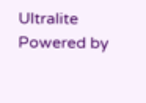Ultralite Powered by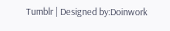Tumblr | Designed by:Doinwork